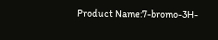Product Name:7-bromo-3H-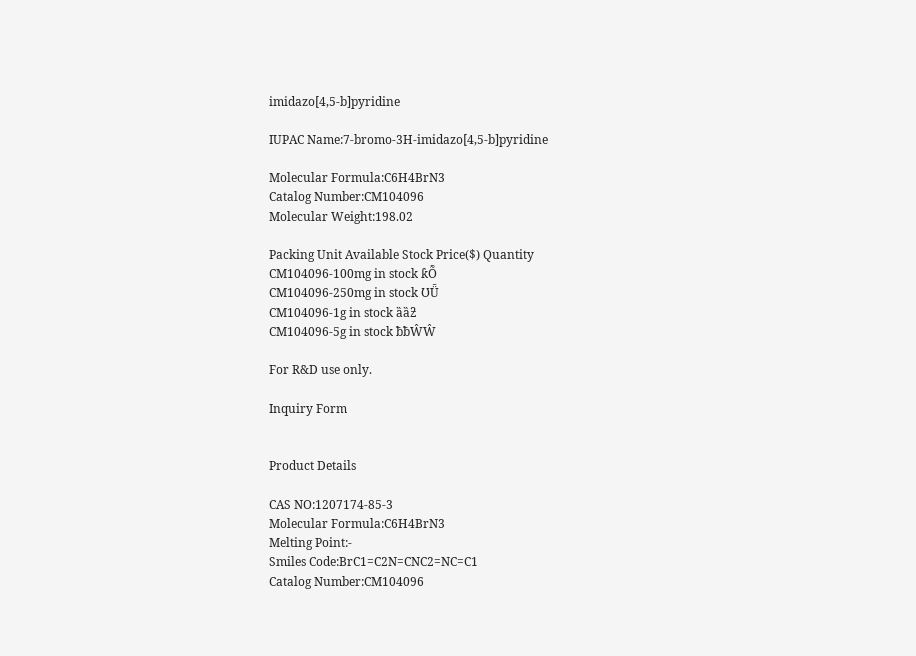imidazo[4,5-b]pyridine

IUPAC Name:7-bromo-3H-imidazo[4,5-b]pyridine

Molecular Formula:C6H4BrN3
Catalog Number:CM104096
Molecular Weight:198.02

Packing Unit Available Stock Price($) Quantity
CM104096-100mg in stock ƙȬ
CM104096-250mg in stock ƱǕ
CM104096-1g in stock ȁȁƻ
CM104096-5g in stock ƀƀŴŴ

For R&D use only.

Inquiry Form


Product Details

CAS NO:1207174-85-3
Molecular Formula:C6H4BrN3
Melting Point:-
Smiles Code:BrC1=C2N=CNC2=NC=C1
Catalog Number:CM104096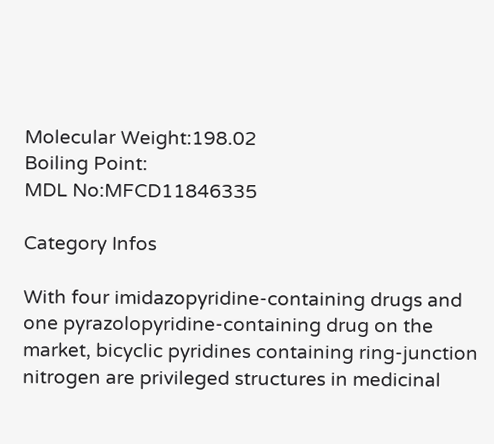Molecular Weight:198.02
Boiling Point:
MDL No:MFCD11846335

Category Infos

With four imidazopyridine-containing drugs and one pyrazolopyridine-containing drug on the market, bicyclic pyridines containing ring-junction nitrogen are privileged structures in medicinal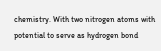chemistry. With two nitrogen atoms with potential to serve as hydrogen bond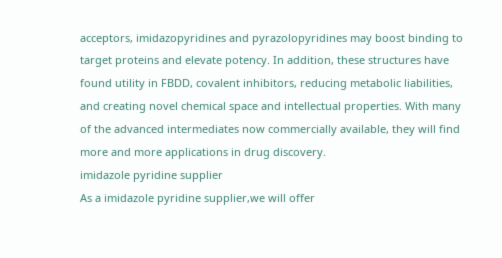acceptors, imidazopyridines and pyrazolopyridines may boost binding to target proteins and elevate potency. In addition, these structures have found utility in FBDD, covalent inhibitors, reducing metabolic liabilities, and creating novel chemical space and intellectual properties. With many of the advanced intermediates now commercially available, they will find more and more applications in drug discovery.
imidazole pyridine supplier
As a imidazole pyridine supplier,we will offer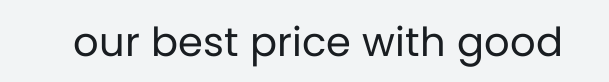our best price with good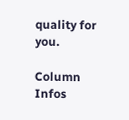quality for you.

Column Infos